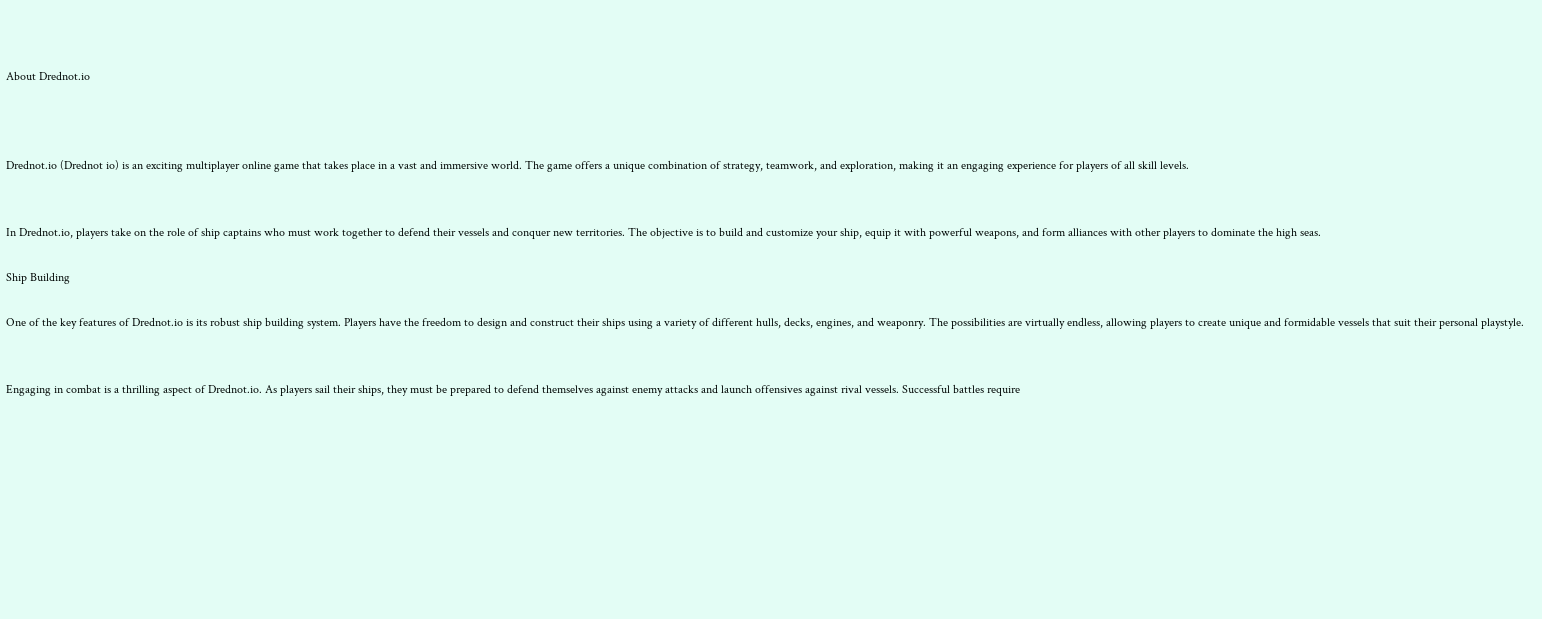About Drednot.io



Drednot.io (Drednot io) is an exciting multiplayer online game that takes place in a vast and immersive world. The game offers a unique combination of strategy, teamwork, and exploration, making it an engaging experience for players of all skill levels.


In Drednot.io, players take on the role of ship captains who must work together to defend their vessels and conquer new territories. The objective is to build and customize your ship, equip it with powerful weapons, and form alliances with other players to dominate the high seas.

Ship Building

One of the key features of Drednot.io is its robust ship building system. Players have the freedom to design and construct their ships using a variety of different hulls, decks, engines, and weaponry. The possibilities are virtually endless, allowing players to create unique and formidable vessels that suit their personal playstyle.


Engaging in combat is a thrilling aspect of Drednot.io. As players sail their ships, they must be prepared to defend themselves against enemy attacks and launch offensives against rival vessels. Successful battles require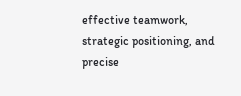effective teamwork, strategic positioning, and precise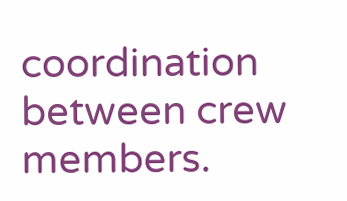coordination between crew members.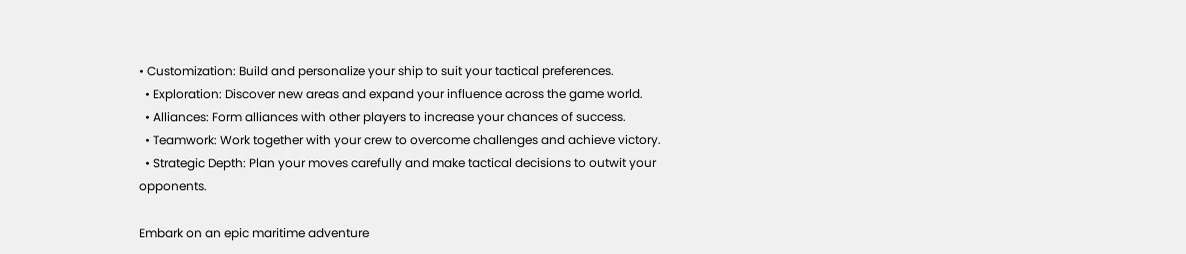• Customization: Build and personalize your ship to suit your tactical preferences.
  • Exploration: Discover new areas and expand your influence across the game world.
  • Alliances: Form alliances with other players to increase your chances of success.
  • Teamwork: Work together with your crew to overcome challenges and achieve victory.
  • Strategic Depth: Plan your moves carefully and make tactical decisions to outwit your opponents.

Embark on an epic maritime adventure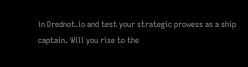in Drednot.io and test your strategic prowess as a ship captain. Will you rise to the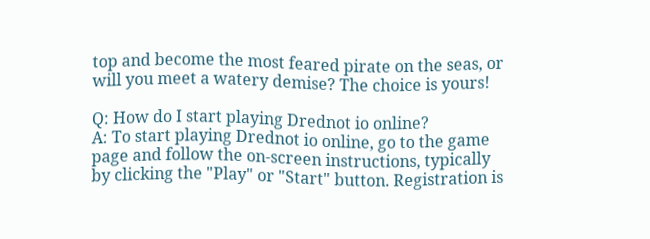top and become the most feared pirate on the seas, or will you meet a watery demise? The choice is yours!

Q: How do I start playing Drednot io online?
A: To start playing Drednot io online, go to the game page and follow the on-screen instructions, typically by clicking the "Play" or "Start" button. Registration is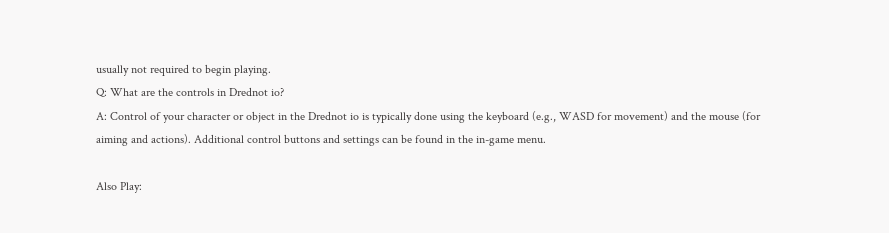usually not required to begin playing.
Q: What are the controls in Drednot io?
A: Control of your character or object in the Drednot io is typically done using the keyboard (e.g., WASD for movement) and the mouse (for aiming and actions). Additional control buttons and settings can be found in the in-game menu.

Also Play: